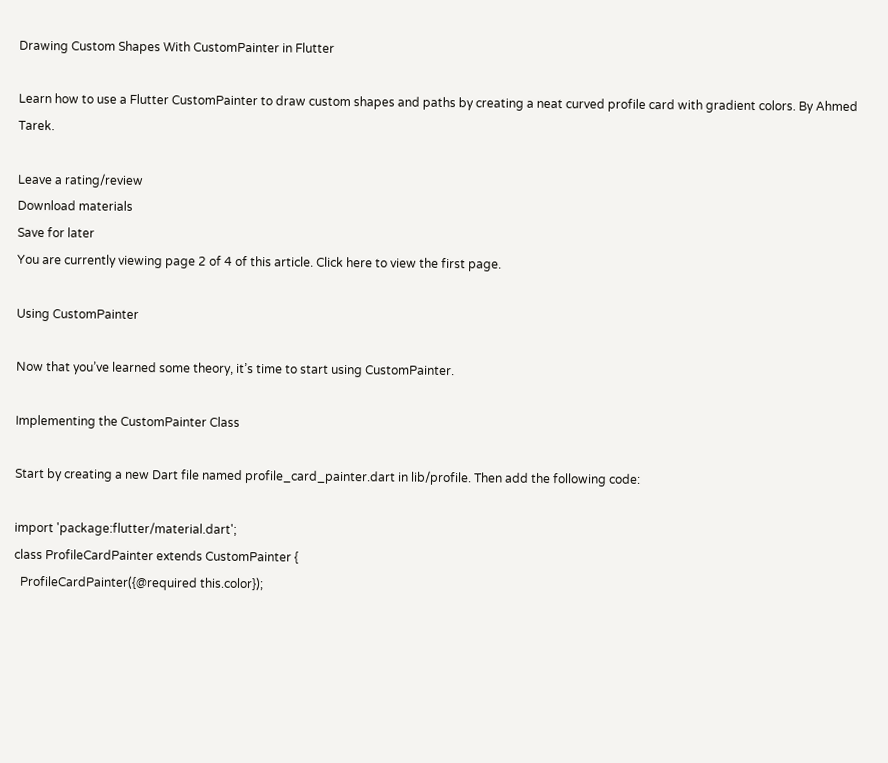Drawing Custom Shapes With CustomPainter in Flutter

Learn how to use a Flutter CustomPainter to draw custom shapes and paths by creating a neat curved profile card with gradient colors. By Ahmed Tarek.

Leave a rating/review
Download materials
Save for later
You are currently viewing page 2 of 4 of this article. Click here to view the first page.

Using CustomPainter

Now that you’ve learned some theory, it’s time to start using CustomPainter.

Implementing the CustomPainter Class

Start by creating a new Dart file named profile_card_painter.dart in lib/profile. Then add the following code:

import 'package:flutter/material.dart';
class ProfileCardPainter extends CustomPainter {
  ProfileCardPainter({@required this.color});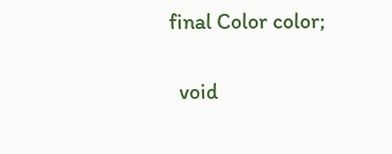final Color color;

  void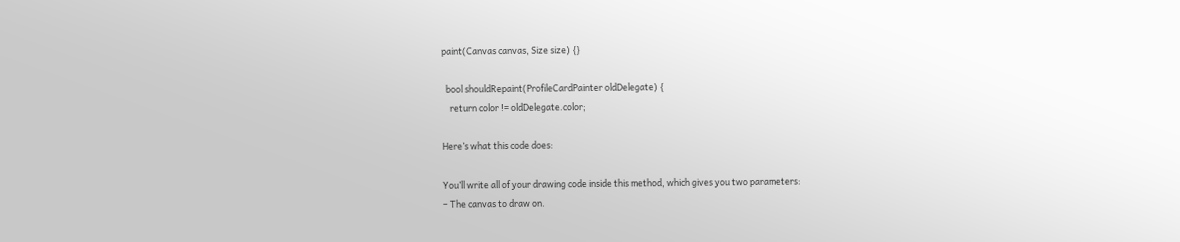paint(Canvas canvas, Size size) {}

  bool shouldRepaint(ProfileCardPainter oldDelegate) {
    return color != oldDelegate.color;

Here’s what this code does:

You’ll write all of your drawing code inside this method, which gives you two parameters:
– The canvas to draw on.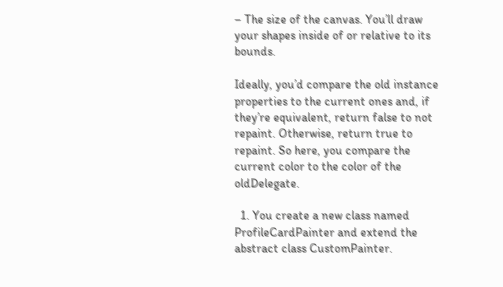– The size of the canvas. You’ll draw your shapes inside of or relative to its bounds.

Ideally, you’d compare the old instance properties to the current ones and, if they’re equivalent, return false to not repaint. Otherwise, return true to repaint. So here, you compare the current color to the color of the oldDelegate.

  1. You create a new class named ProfileCardPainter and extend the abstract class CustomPainter.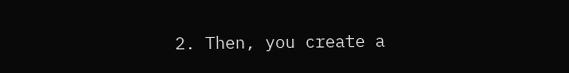2. Then, you create a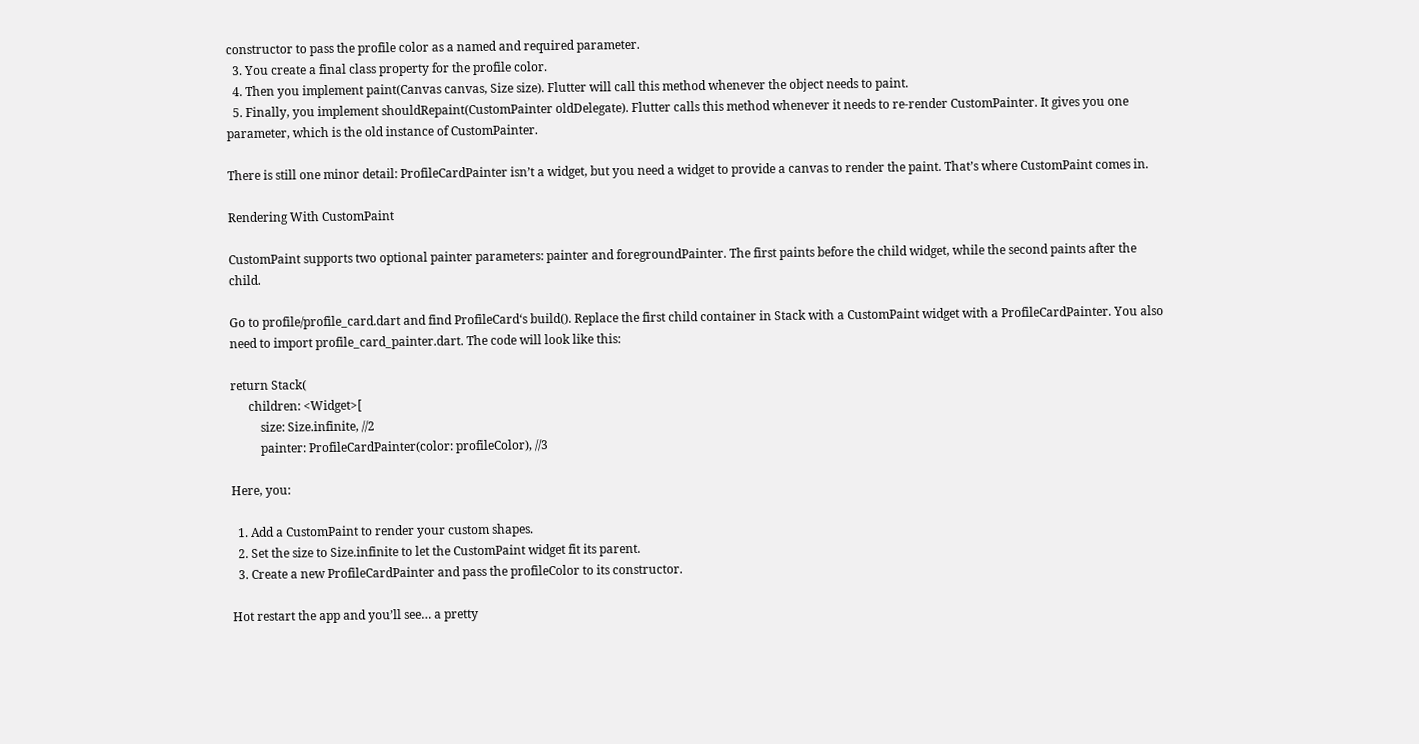constructor to pass the profile color as a named and required parameter.
  3. You create a final class property for the profile color.
  4. Then you implement paint(Canvas canvas, Size size). Flutter will call this method whenever the object needs to paint.
  5. Finally, you implement shouldRepaint(CustomPainter oldDelegate). Flutter calls this method whenever it needs to re-render CustomPainter. It gives you one parameter, which is the old instance of CustomPainter.

There is still one minor detail: ProfileCardPainter isn’t a widget, but you need a widget to provide a canvas to render the paint. That’s where CustomPaint comes in.

Rendering With CustomPaint

CustomPaint supports two optional painter parameters: painter and foregroundPainter. The first paints before the child widget, while the second paints after the child.

Go to profile/profile_card.dart and find ProfileCard‘s build(). Replace the first child container in Stack with a CustomPaint widget with a ProfileCardPainter. You also need to import profile_card_painter.dart. The code will look like this:

return Stack(
      children: <Widget>[
          size: Size.infinite, //2
          painter: ProfileCardPainter(color: profileColor), //3

Here, you:

  1. Add a CustomPaint to render your custom shapes.
  2. Set the size to Size.infinite to let the CustomPaint widget fit its parent.
  3. Create a new ProfileCardPainter and pass the profileColor to its constructor.

Hot restart the app and you’ll see… a pretty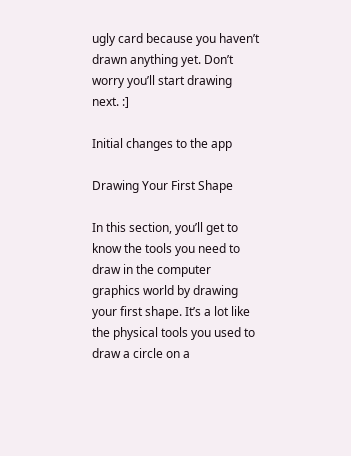ugly card because you haven’t drawn anything yet. Don’t worry you’ll start drawing next. :]

Initial changes to the app

Drawing Your First Shape

In this section, you’ll get to know the tools you need to draw in the computer graphics world by drawing your first shape. It’s a lot like the physical tools you used to draw a circle on a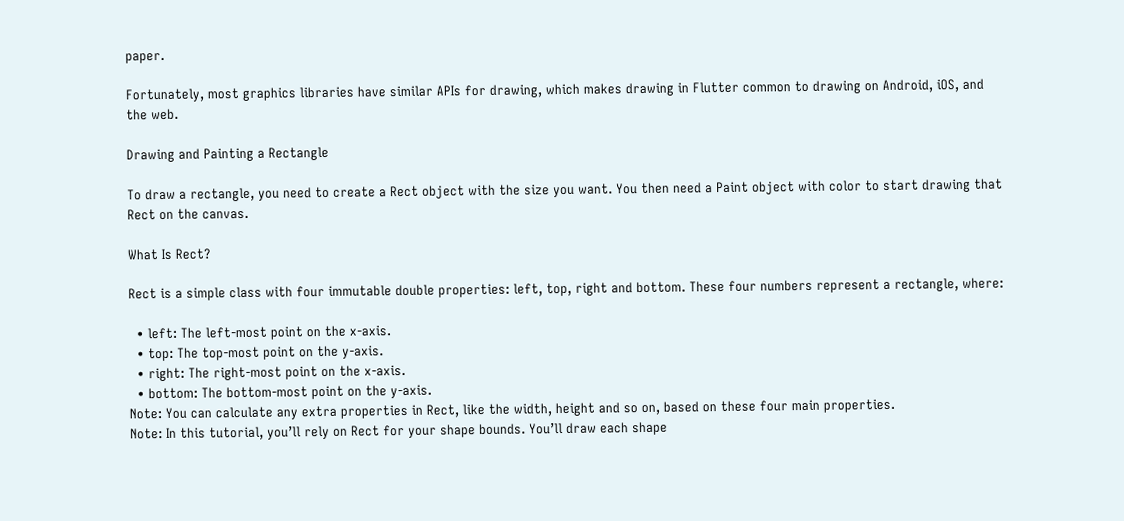paper.

Fortunately, most graphics libraries have similar APIs for drawing, which makes drawing in Flutter common to drawing on Android, iOS, and the web.

Drawing and Painting a Rectangle

To draw a rectangle, you need to create a Rect object with the size you want. You then need a Paint object with color to start drawing that Rect on the canvas.

What Is Rect?

Rect is a simple class with four immutable double properties: left, top, right and bottom. These four numbers represent a rectangle, where:

  • left: The left-most point on the x-axis.
  • top: The top-most point on the y-axis.
  • right: The right-most point on the x-axis.
  • bottom: The bottom-most point on the y-axis.
Note: You can calculate any extra properties in Rect, like the width, height and so on, based on these four main properties.
Note: In this tutorial, you’ll rely on Rect for your shape bounds. You’ll draw each shape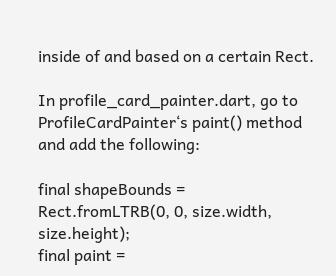inside of and based on a certain Rect.

In profile_card_painter.dart, go to ProfileCardPainter‘s paint() method and add the following:

final shapeBounds = Rect.fromLTRB(0, 0, size.width, size.height);
final paint =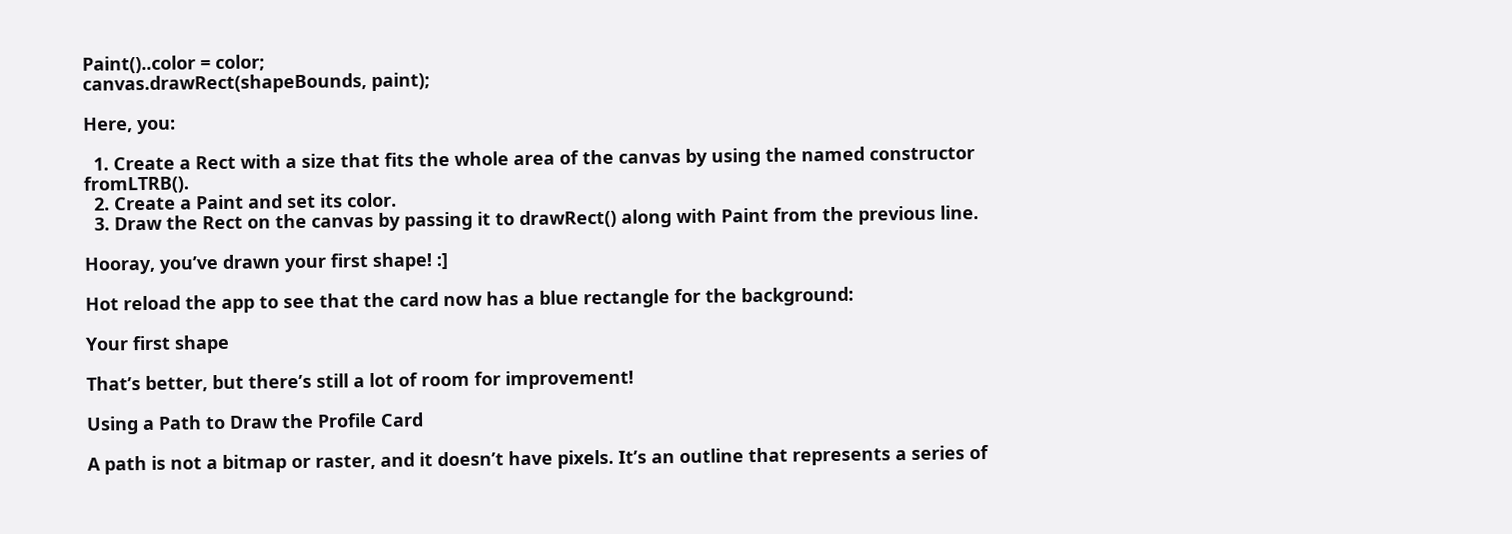Paint()..color = color;
canvas.drawRect(shapeBounds, paint);

Here, you:

  1. Create a Rect with a size that fits the whole area of the canvas by using the named constructor fromLTRB().
  2. Create a Paint and set its color.
  3. Draw the Rect on the canvas by passing it to drawRect() along with Paint from the previous line.

Hooray, you’ve drawn your first shape! :]

Hot reload the app to see that the card now has a blue rectangle for the background:

Your first shape

That’s better, but there’s still a lot of room for improvement!

Using a Path to Draw the Profile Card

A path is not a bitmap or raster, and it doesn’t have pixels. It’s an outline that represents a series of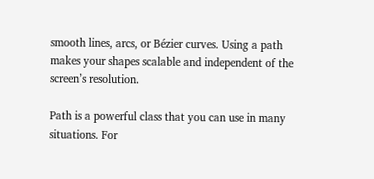smooth lines, arcs, or Bézier curves. Using a path makes your shapes scalable and independent of the screen’s resolution.

Path is a powerful class that you can use in many situations. For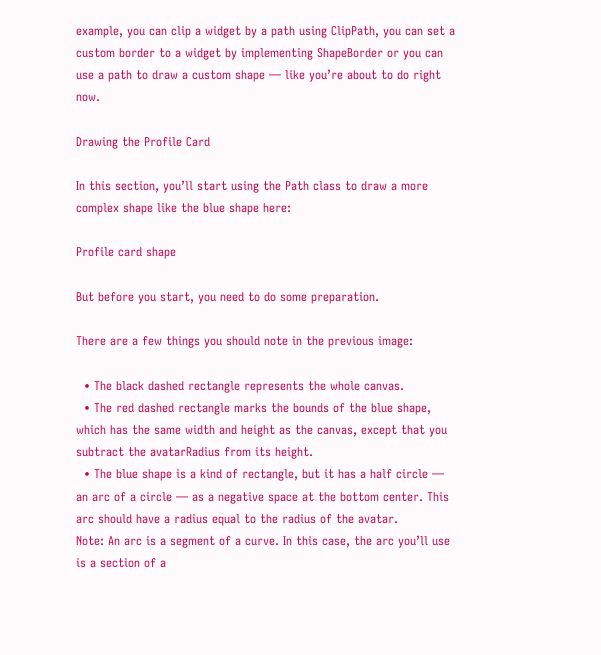example, you can clip a widget by a path using ClipPath, you can set a custom border to a widget by implementing ShapeBorder or you can use a path to draw a custom shape — like you’re about to do right now.

Drawing the Profile Card

In this section, you’ll start using the Path class to draw a more complex shape like the blue shape here:

Profile card shape

But before you start, you need to do some preparation.

There are a few things you should note in the previous image:

  • The black dashed rectangle represents the whole canvas.
  • The red dashed rectangle marks the bounds of the blue shape, which has the same width and height as the canvas, except that you subtract the avatarRadius from its height.
  • The blue shape is a kind of rectangle, but it has a half circle — an arc of a circle — as a negative space at the bottom center. This arc should have a radius equal to the radius of the avatar.
Note: An arc is a segment of a curve. In this case, the arc you’ll use is a section of a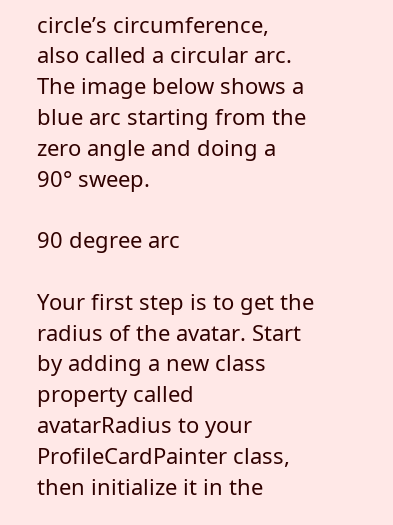circle’s circumference, also called a circular arc. The image below shows a blue arc starting from the zero angle and doing a 90° sweep.

90 degree arc

Your first step is to get the radius of the avatar. Start by adding a new class property called avatarRadius to your ProfileCardPainter class, then initialize it in the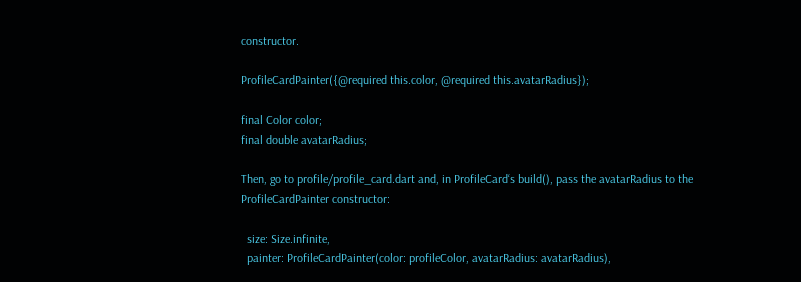constructor.

ProfileCardPainter({@required this.color, @required this.avatarRadius});

final Color color;
final double avatarRadius;

Then, go to profile/profile_card.dart and, in ProfileCard‘s build(), pass the avatarRadius to the ProfileCardPainter constructor:

  size: Size.infinite,
  painter: ProfileCardPainter(color: profileColor, avatarRadius: avatarRadius),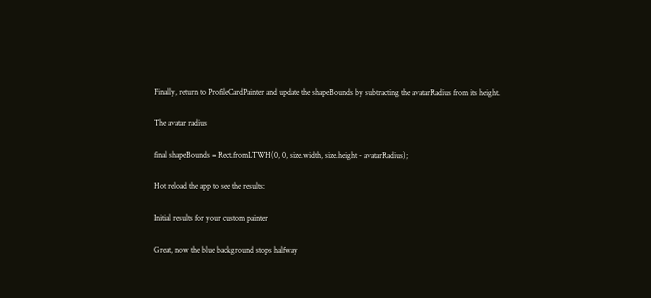Finally, return to ProfileCardPainter and update the shapeBounds by subtracting the avatarRadius from its height.

The avatar radius

final shapeBounds = Rect.fromLTWH(0, 0, size.width, size.height - avatarRadius);

Hot reload the app to see the results:

Initial results for your custom painter

Great, now the blue background stops halfway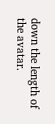down the length of the avatar.